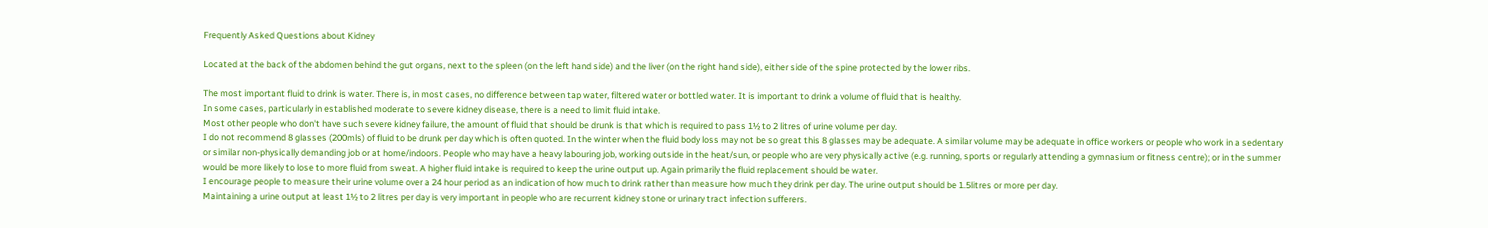Frequently Asked Questions about Kidney

Located at the back of the abdomen behind the gut organs, next to the spleen (on the left hand side) and the liver (on the right hand side), either side of the spine protected by the lower ribs.

The most important fluid to drink is water. There is, in most cases, no difference between tap water, filtered water or bottled water. It is important to drink a volume of fluid that is healthy.
In some cases, particularly in established moderate to severe kidney disease, there is a need to limit fluid intake.
Most other people who don't have such severe kidney failure, the amount of fluid that should be drunk is that which is required to pass 1½ to 2 litres of urine volume per day.
I do not recommend 8 glasses (200mls) of fluid to be drunk per day which is often quoted. In the winter when the fluid body loss may not be so great this 8 glasses may be adequate. A similar volume may be adequate in office workers or people who work in a sedentary or similar non-physically demanding job or at home/indoors. People who may have a heavy labouring job, working outside in the heat/sun, or people who are very physically active (e.g. running, sports or regularly attending a gymnasium or fitness centre); or in the summer would be more likely to lose to more fluid from sweat. A higher fluid intake is required to keep the urine output up. Again primarily the fluid replacement should be water.
I encourage people to measure their urine volume over a 24 hour period as an indication of how much to drink rather than measure how much they drink per day. The urine output should be 1.5litres or more per day.
Maintaining a urine output at least 1½ to 2 litres per day is very important in people who are recurrent kidney stone or urinary tract infection sufferers.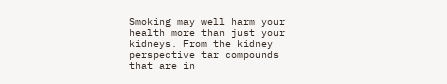Smoking may well harm your health more than just your kidneys. From the kidney perspective tar compounds that are in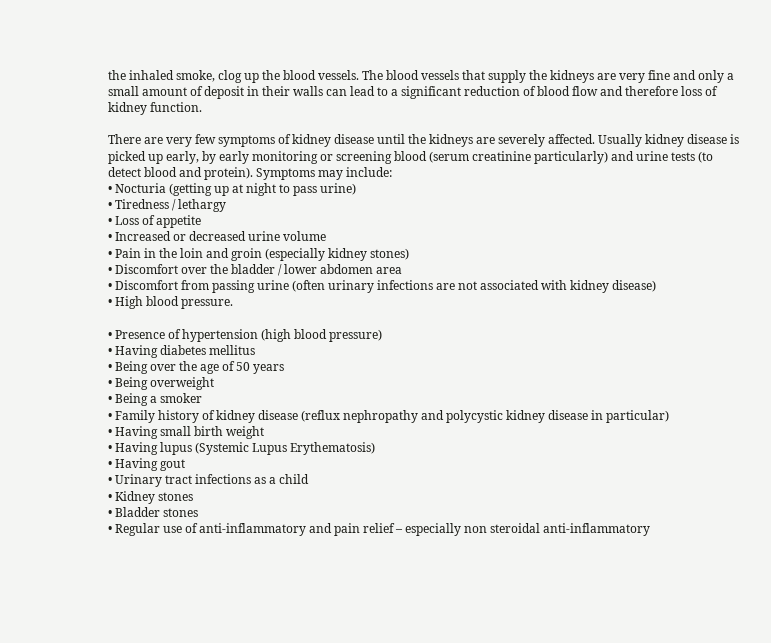the inhaled smoke, clog up the blood vessels. The blood vessels that supply the kidneys are very fine and only a small amount of deposit in their walls can lead to a significant reduction of blood flow and therefore loss of kidney function.

There are very few symptoms of kidney disease until the kidneys are severely affected. Usually kidney disease is picked up early, by early monitoring or screening blood (serum creatinine particularly) and urine tests (to detect blood and protein). Symptoms may include:
• Nocturia (getting up at night to pass urine)
• Tiredness / lethargy
• Loss of appetite
• Increased or decreased urine volume
• Pain in the loin and groin (especially kidney stones)
• Discomfort over the bladder / lower abdomen area
• Discomfort from passing urine (often urinary infections are not associated with kidney disease)
• High blood pressure.

• Presence of hypertension (high blood pressure)
• Having diabetes mellitus
• Being over the age of 50 years
• Being overweight
• Being a smoker
• Family history of kidney disease (reflux nephropathy and polycystic kidney disease in particular)
• Having small birth weight
• Having lupus (Systemic Lupus Erythematosis)
• Having gout
• Urinary tract infections as a child
• Kidney stones
• Bladder stones
• Regular use of anti-inflammatory and pain relief – especially non steroidal anti-inflammatory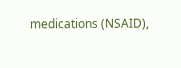medications (NSAID),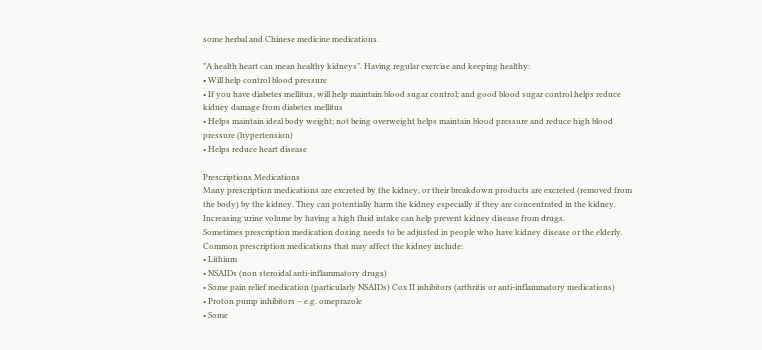some herbal and Chinese medicine medications.

"A health heart can mean healthy kidneys". Having regular exercise and keeping healthy:
• Will help control blood pressure
• If you have diabetes mellitus, will help maintain blood sugar control; and good blood sugar control helps reduce kidney damage from diabetes mellitus
• Helps maintain ideal body weight; not being overweight helps maintain blood pressure and reduce high blood pressure (hypertension)
• Helps reduce heart disease

Prescriptions Medications
Many prescription medications are excreted by the kidney, or their breakdown products are excreted (removed from the body) by the kidney. They can potentially harm the kidney especially if they are concentrated in the kidney. Increasing urine volume by having a high fluid intake can help prevent kidney disease from drugs.
Sometimes prescription medication dosing needs to be adjusted in people who have kidney disease or the elderly.
Common prescription medications that may affect the kidney include:
• Lithium
• NSAIDs (non steroidal anti-inflammatory drugs)
• Some pain relief medication (particularly NSAIDs) Cox II inhibitors (arthritis or anti-inflammatory medications)
• Proton pump inhibitors – e.g. omeprazole
• Some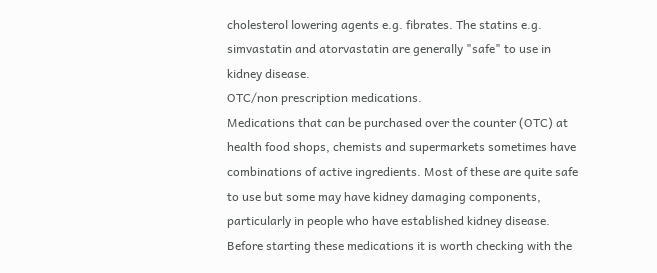cholesterol lowering agents e.g. fibrates. The statins e.g. simvastatin and atorvastatin are generally "safe" to use in kidney disease.
OTC/non prescription medications.
Medications that can be purchased over the counter (OTC) at health food shops, chemists and supermarkets sometimes have combinations of active ingredients. Most of these are quite safe to use but some may have kidney damaging components, particularly in people who have established kidney disease. Before starting these medications it is worth checking with the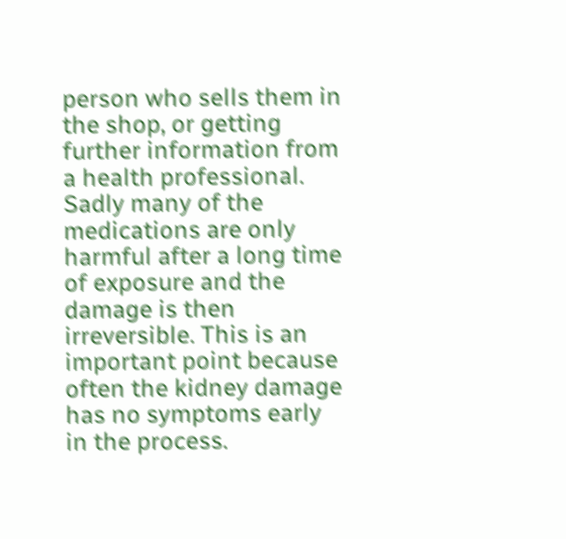person who sells them in the shop, or getting further information from a health professional. Sadly many of the medications are only harmful after a long time of exposure and the damage is then irreversible. This is an important point because often the kidney damage has no symptoms early in the process.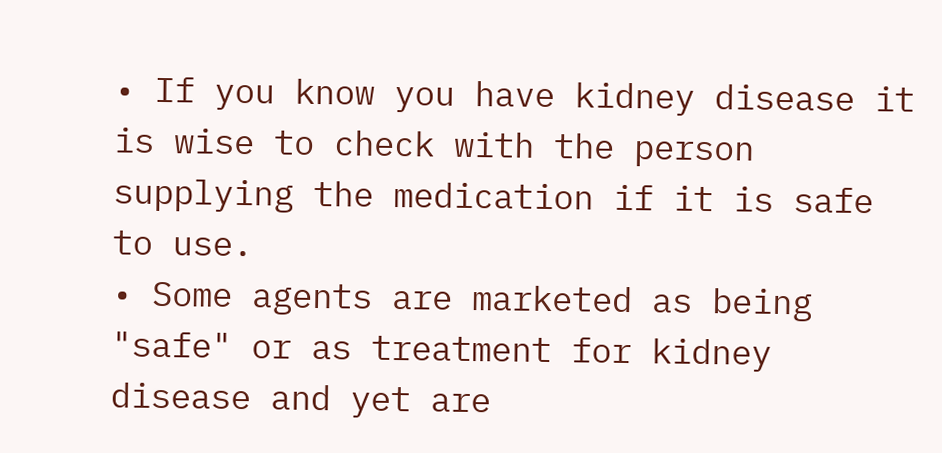• If you know you have kidney disease it is wise to check with the person supplying the medication if it is safe to use.
• Some agents are marketed as being "safe" or as treatment for kidney disease and yet are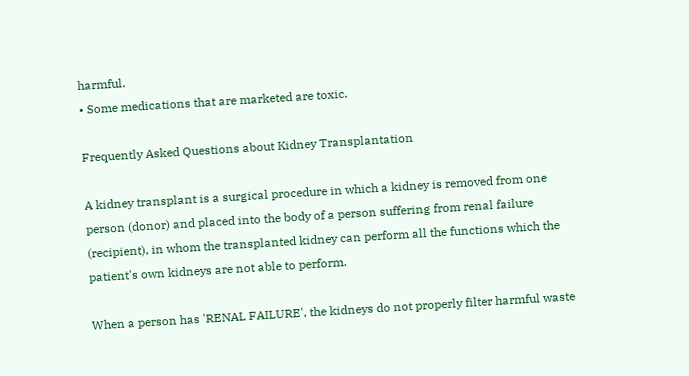harmful.
• Some medications that are marketed are toxic.

Frequently Asked Questions about Kidney Transplantation

A kidney transplant is a surgical procedure in which a kidney is removed from one person (donor) and placed into the body of a person suffering from renal failure (recipient), in whom the transplanted kidney can perform all the functions which the patient's own kidneys are not able to perform.

When a person has 'RENAL FAILURE', the kidneys do not properly filter harmful waste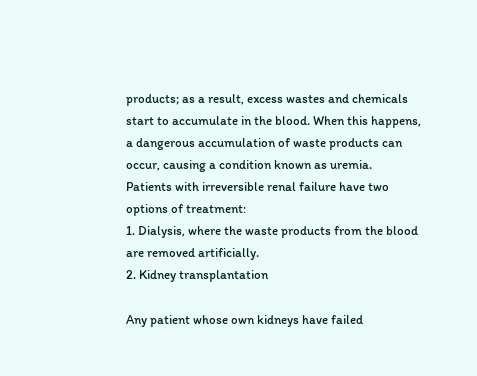products; as a result, excess wastes and chemicals start to accumulate in the blood. When this happens, a dangerous accumulation of waste products can occur, causing a condition known as uremia.
Patients with irreversible renal failure have two options of treatment:
1. Dialysis, where the waste products from the blood are removed artificially.
2. Kidney transplantation

Any patient whose own kidneys have failed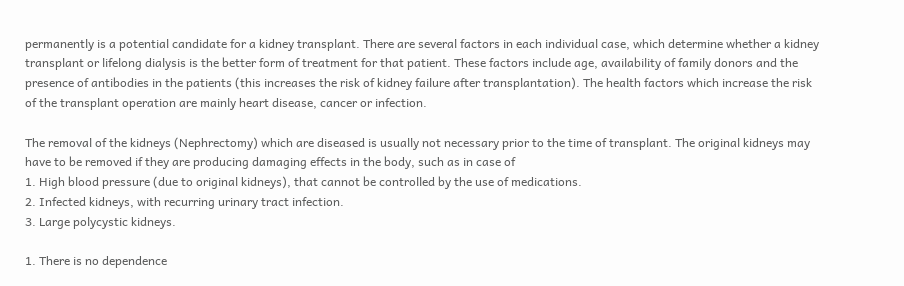permanently is a potential candidate for a kidney transplant. There are several factors in each individual case, which determine whether a kidney transplant or lifelong dialysis is the better form of treatment for that patient. These factors include age, availability of family donors and the presence of antibodies in the patients (this increases the risk of kidney failure after transplantation). The health factors which increase the risk of the transplant operation are mainly heart disease, cancer or infection.

The removal of the kidneys (Nephrectomy) which are diseased is usually not necessary prior to the time of transplant. The original kidneys may have to be removed if they are producing damaging effects in the body, such as in case of
1. High blood pressure (due to original kidneys), that cannot be controlled by the use of medications.
2. Infected kidneys, with recurring urinary tract infection.
3. Large polycystic kidneys.

1. There is no dependence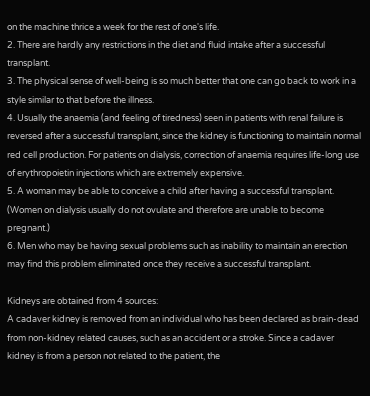on the machine thrice a week for the rest of one's life.
2. There are hardly any restrictions in the diet and fluid intake after a successful transplant.
3. The physical sense of well-being is so much better that one can go back to work in a style similar to that before the illness.
4. Usually the anaemia (and feeling of tiredness) seen in patients with renal failure is reversed after a successful transplant, since the kidney is functioning to maintain normal red cell production. For patients on dialysis, correction of anaemia requires life-long use of erythropoietin injections which are extremely expensive.
5. A woman may be able to conceive a child after having a successful transplant. (Women on dialysis usually do not ovulate and therefore are unable to become pregnant.)
6. Men who may be having sexual problems such as inability to maintain an erection may find this problem eliminated once they receive a successful transplant.

Kidneys are obtained from 4 sources:
A cadaver kidney is removed from an individual who has been declared as brain-dead from non-kidney related causes, such as an accident or a stroke. Since a cadaver kidney is from a person not related to the patient, the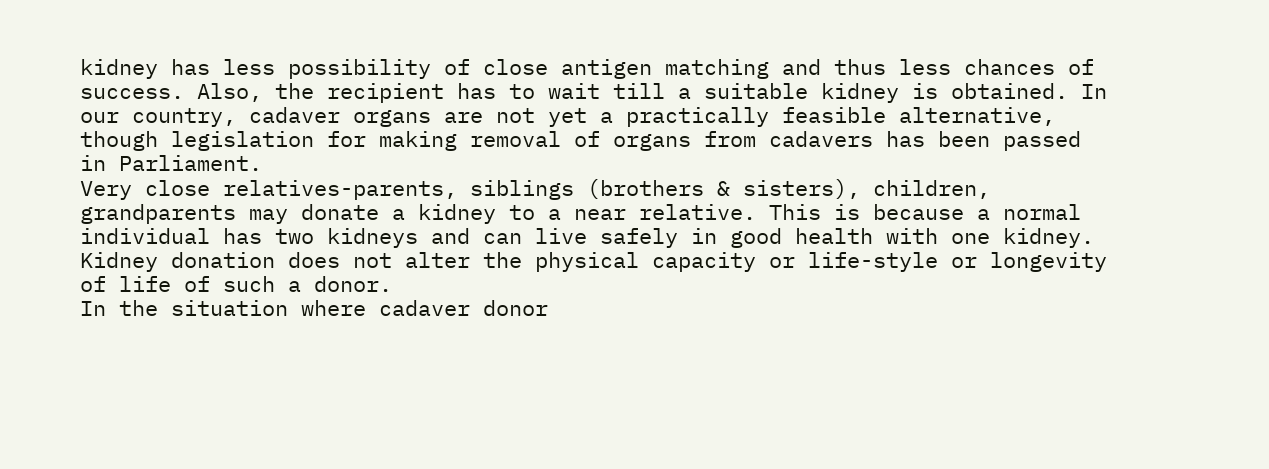kidney has less possibility of close antigen matching and thus less chances of success. Also, the recipient has to wait till a suitable kidney is obtained. In our country, cadaver organs are not yet a practically feasible alternative, though legislation for making removal of organs from cadavers has been passed in Parliament.
Very close relatives-parents, siblings (brothers & sisters), children, grandparents may donate a kidney to a near relative. This is because a normal individual has two kidneys and can live safely in good health with one kidney. Kidney donation does not alter the physical capacity or life-style or longevity of life of such a donor.
In the situation where cadaver donor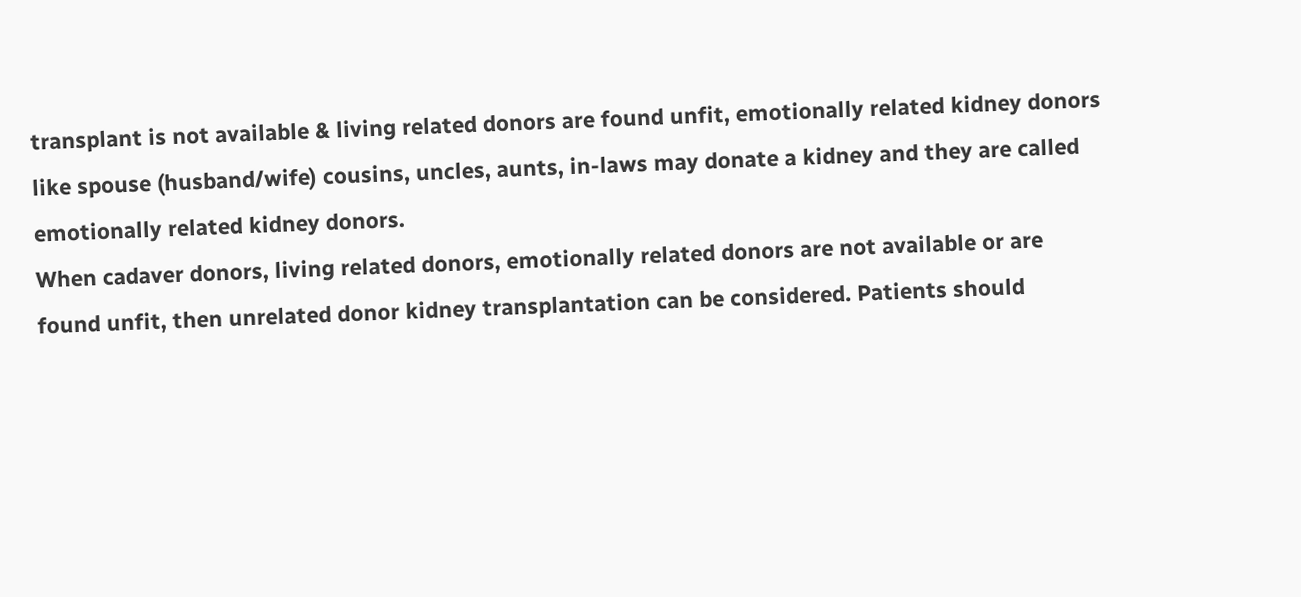transplant is not available & living related donors are found unfit, emotionally related kidney donors like spouse (husband/wife) cousins, uncles, aunts, in-laws may donate a kidney and they are called emotionally related kidney donors.
When cadaver donors, living related donors, emotionally related donors are not available or are found unfit, then unrelated donor kidney transplantation can be considered. Patients should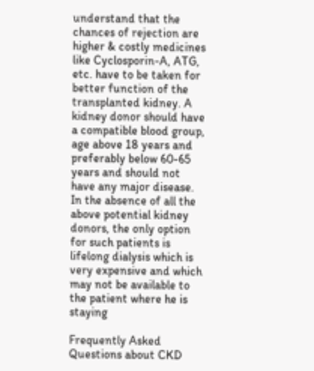understand that the chances of rejection are higher & costly medicines like Cyclosporin-A, ATG, etc. have to be taken for better function of the transplanted kidney. A kidney donor should have a compatible blood group, age above 18 years and preferably below 60-65 years and should not have any major disease. In the absence of all the above potential kidney donors, the only option for such patients is lifelong dialysis which is very expensive and which may not be available to the patient where he is staying

Frequently Asked Questions about CKD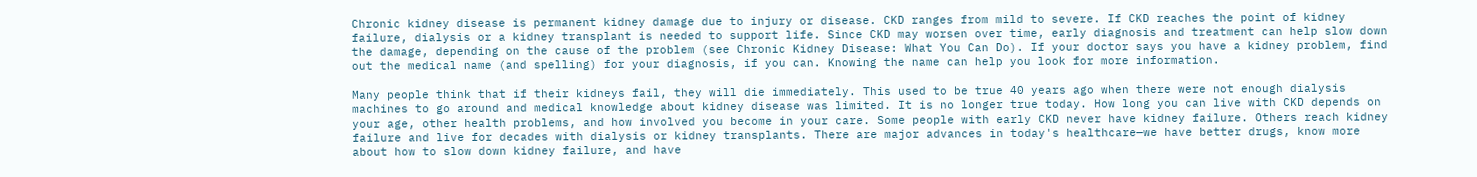Chronic kidney disease is permanent kidney damage due to injury or disease. CKD ranges from mild to severe. If CKD reaches the point of kidney failure, dialysis or a kidney transplant is needed to support life. Since CKD may worsen over time, early diagnosis and treatment can help slow down the damage, depending on the cause of the problem (see Chronic Kidney Disease: What You Can Do). If your doctor says you have a kidney problem, find out the medical name (and spelling) for your diagnosis, if you can. Knowing the name can help you look for more information.

Many people think that if their kidneys fail, they will die immediately. This used to be true 40 years ago when there were not enough dialysis machines to go around and medical knowledge about kidney disease was limited. It is no longer true today. How long you can live with CKD depends on your age, other health problems, and how involved you become in your care. Some people with early CKD never have kidney failure. Others reach kidney failure and live for decades with dialysis or kidney transplants. There are major advances in today's healthcare—we have better drugs, know more about how to slow down kidney failure, and have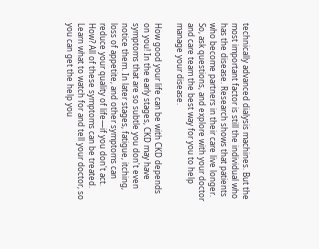technically advanced dialysis machines. But the most important factor is still the individual who has the disease. Research shows that patients who become partners in their care live longer. So, ask questions, and explore with your doctor and care team the best way for you to help manage your disease.

How good your life can be with CKD depends on you! In the early stages, CKD may have symptoms that are so subtle you don't even notice them. In later stages, fatigue, itching, loss of appetite, and other symptoms can reduce your quality of life—if you don't act. How? All of these symptoms can be treated. Learn what to watch for and tell your doctor, so you can get the help you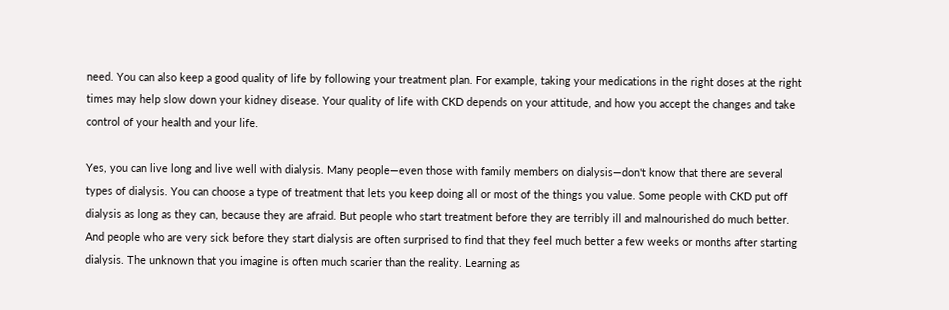need. You can also keep a good quality of life by following your treatment plan. For example, taking your medications in the right doses at the right times may help slow down your kidney disease. Your quality of life with CKD depends on your attitude, and how you accept the changes and take control of your health and your life.

Yes, you can live long and live well with dialysis. Many people—even those with family members on dialysis—don't know that there are several types of dialysis. You can choose a type of treatment that lets you keep doing all or most of the things you value. Some people with CKD put off dialysis as long as they can, because they are afraid. But people who start treatment before they are terribly ill and malnourished do much better. And people who are very sick before they start dialysis are often surprised to find that they feel much better a few weeks or months after starting dialysis. The unknown that you imagine is often much scarier than the reality. Learning as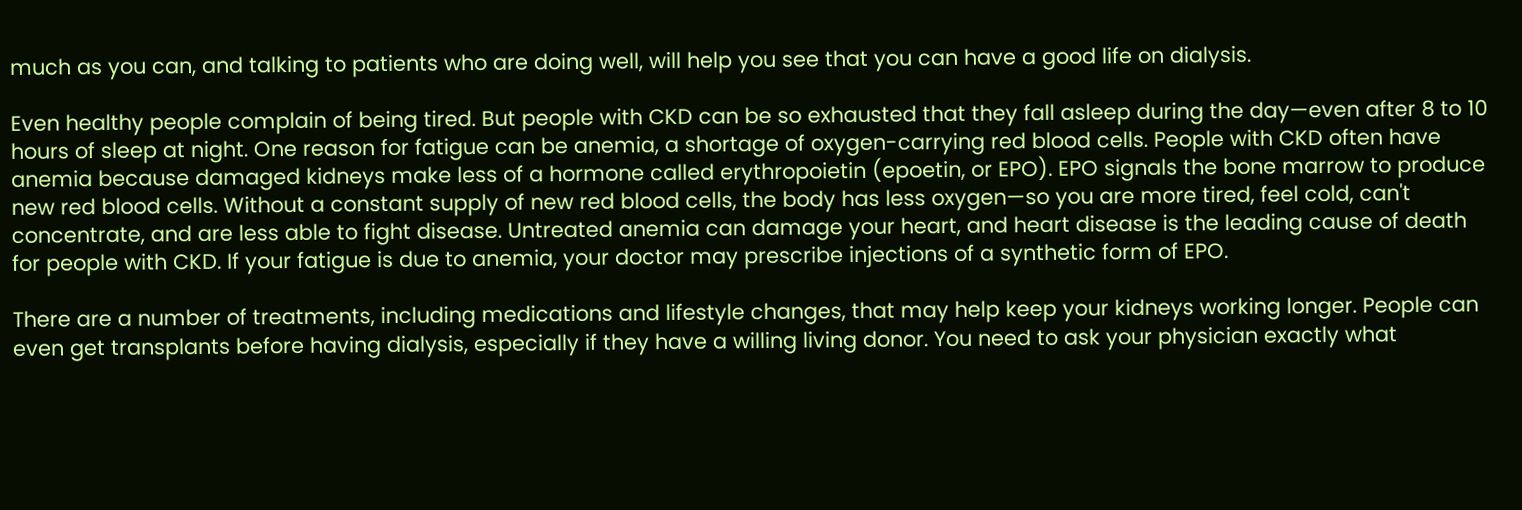much as you can, and talking to patients who are doing well, will help you see that you can have a good life on dialysis.

Even healthy people complain of being tired. But people with CKD can be so exhausted that they fall asleep during the day—even after 8 to 10 hours of sleep at night. One reason for fatigue can be anemia, a shortage of oxygen-carrying red blood cells. People with CKD often have anemia because damaged kidneys make less of a hormone called erythropoietin (epoetin, or EPO). EPO signals the bone marrow to produce new red blood cells. Without a constant supply of new red blood cells, the body has less oxygen—so you are more tired, feel cold, can't concentrate, and are less able to fight disease. Untreated anemia can damage your heart, and heart disease is the leading cause of death for people with CKD. If your fatigue is due to anemia, your doctor may prescribe injections of a synthetic form of EPO.

There are a number of treatments, including medications and lifestyle changes, that may help keep your kidneys working longer. People can even get transplants before having dialysis, especially if they have a willing living donor. You need to ask your physician exactly what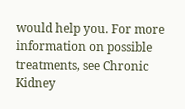would help you. For more information on possible treatments, see Chronic Kidney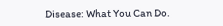Disease: What You Can Do.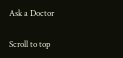Ask a Doctor

Scroll to top